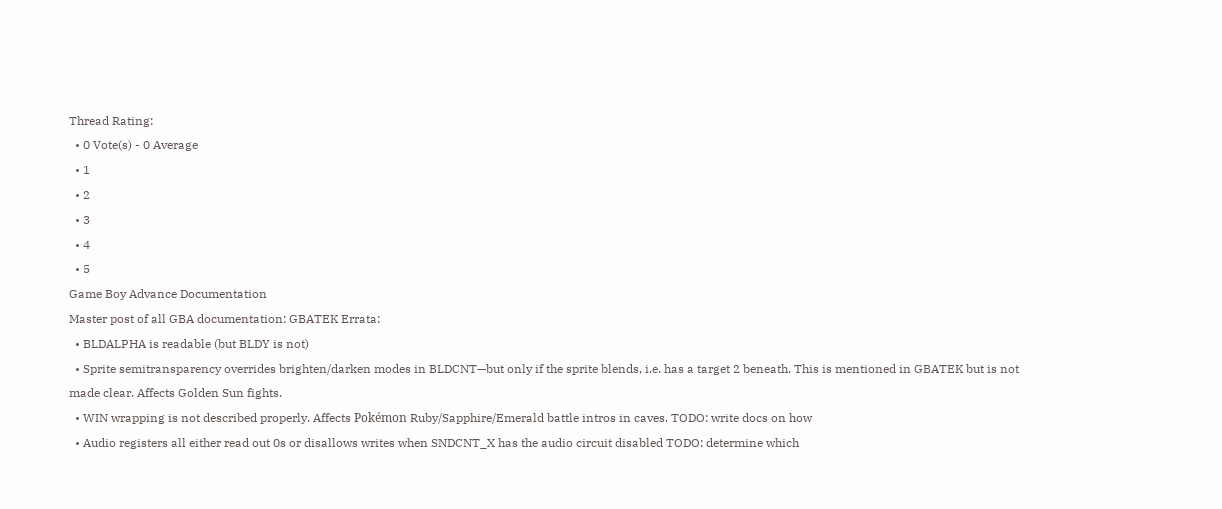Thread Rating:
  • 0 Vote(s) - 0 Average
  • 1
  • 2
  • 3
  • 4
  • 5
Game Boy Advance Documentation
Master post of all GBA documentation: GBATEK Errata:
  • BLDALPHA is readable (but BLDY is not)
  • Sprite semitransparency overrides brighten/darken modes in BLDCNT—but only if the sprite blends, i.e. has a target 2 beneath. This is mentioned in GBATEK but is not made clear. Affects Golden Sun fights.
  • WIN wrapping is not described properly. Affects Pokémon Ruby/Sapphire/Emerald battle intros in caves. TODO: write docs on how
  • Audio registers all either read out 0s or disallows writes when SNDCNT_X has the audio circuit disabled TODO: determine which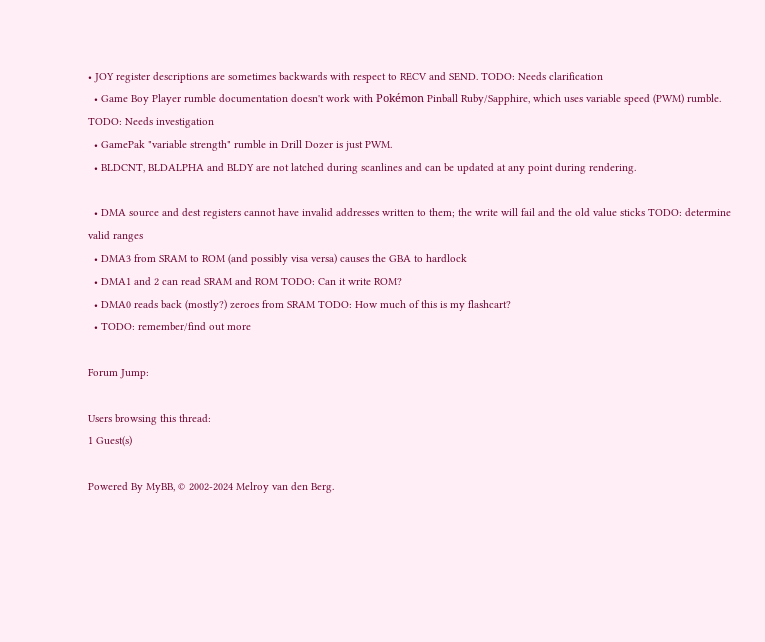• JOY register descriptions are sometimes backwards with respect to RECV and SEND. TODO: Needs clarification
  • Game Boy Player rumble documentation doesn't work with Pokémon Pinball Ruby/Sapphire, which uses variable speed (PWM) rumble. TODO: Needs investigation
  • GamePak "variable strength" rumble in Drill Dozer is just PWM.
  • BLDCNT, BLDALPHA and BLDY are not latched during scanlines and can be updated at any point during rendering.

  • DMA source and dest registers cannot have invalid addresses written to them; the write will fail and the old value sticks TODO: determine valid ranges
  • DMA3 from SRAM to ROM (and possibly visa versa) causes the GBA to hardlock
  • DMA1 and 2 can read SRAM and ROM TODO: Can it write ROM?
  • DMA0 reads back (mostly?) zeroes from SRAM TODO: How much of this is my flashcart?
  • TODO: remember/find out more

Forum Jump:

Users browsing this thread:
1 Guest(s)

Powered By MyBB, © 2002-2024 Melroy van den Berg.